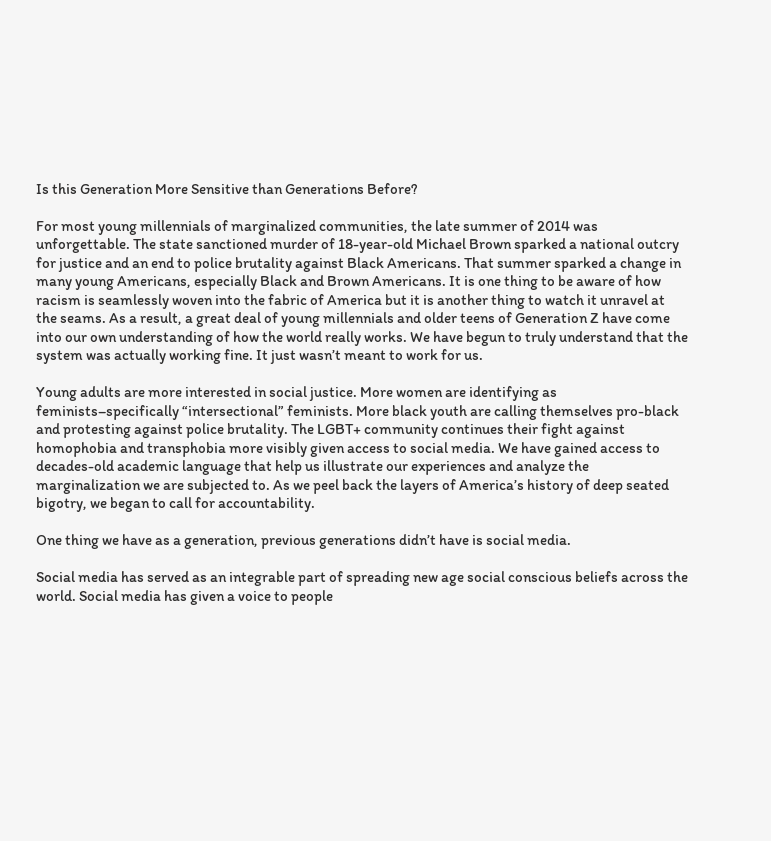Is this Generation More Sensitive than Generations Before?

For most young millennials of marginalized communities, the late summer of 2014 was unforgettable. The state sanctioned murder of 18-year-old Michael Brown sparked a national outcry for justice and an end to police brutality against Black Americans. That summer sparked a change in many young Americans, especially Black and Brown Americans. It is one thing to be aware of how racism is seamlessly woven into the fabric of America but it is another thing to watch it unravel at the seams. As a result, a great deal of young millennials and older teens of Generation Z have come into our own understanding of how the world really works. We have begun to truly understand that the system was actually working fine. It just wasn’t meant to work for us.

Young adults are more interested in social justice. More women are identifying as feminists–specifically “intersectional” feminists. More black youth are calling themselves pro-black and protesting against police brutality. The LGBT+ community continues their fight against homophobia and transphobia more visibly given access to social media. We have gained access to decades-old academic language that help us illustrate our experiences and analyze the marginalization we are subjected to. As we peel back the layers of America’s history of deep seated bigotry, we began to call for accountability.

One thing we have as a generation, previous generations didn’t have is social media.

Social media has served as an integrable part of spreading new age social conscious beliefs across the world. Social media has given a voice to people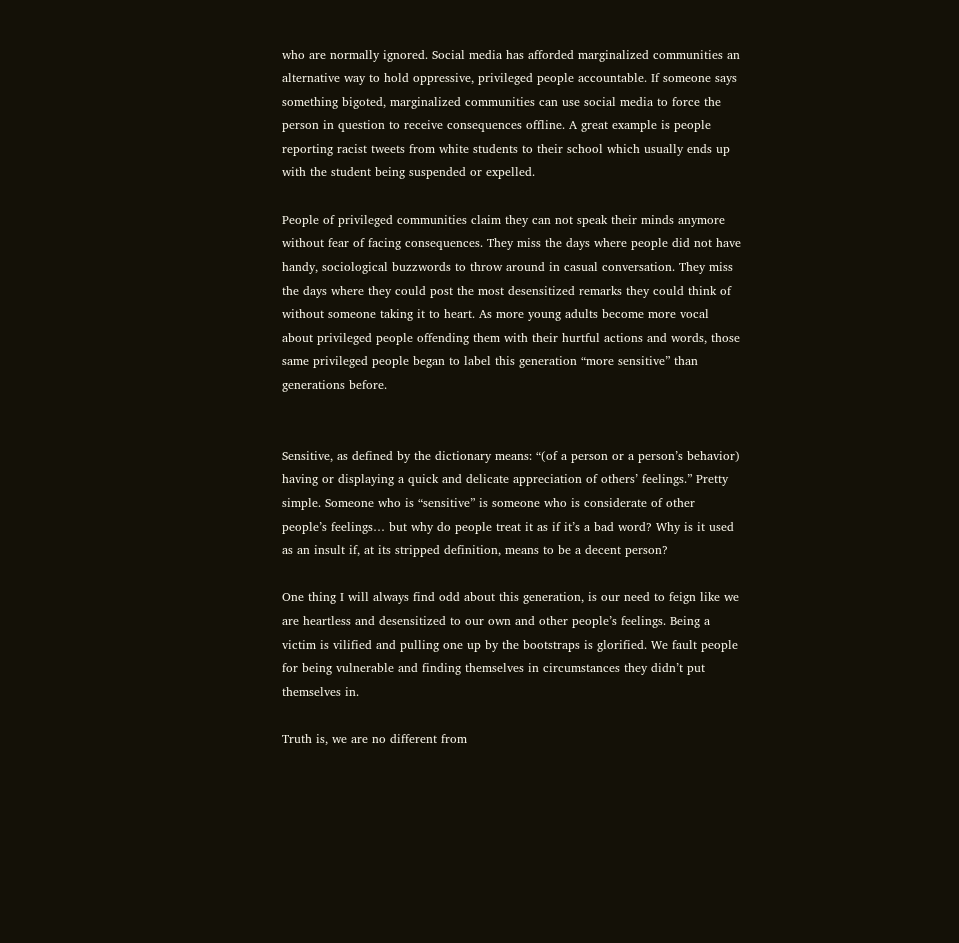who are normally ignored. Social media has afforded marginalized communities an alternative way to hold oppressive, privileged people accountable. If someone says something bigoted, marginalized communities can use social media to force the person in question to receive consequences offline. A great example is people reporting racist tweets from white students to their school which usually ends up with the student being suspended or expelled.

People of privileged communities claim they can not speak their minds anymore without fear of facing consequences. They miss the days where people did not have handy, sociological buzzwords to throw around in casual conversation. They miss the days where they could post the most desensitized remarks they could think of without someone taking it to heart. As more young adults become more vocal about privileged people offending them with their hurtful actions and words, those same privileged people began to label this generation “more sensitive” than generations before.


Sensitive, as defined by the dictionary means: “(of a person or a person’s behavior) having or displaying a quick and delicate appreciation of others’ feelings.” Pretty simple. Someone who is “sensitive” is someone who is considerate of other people’s feelings… but why do people treat it as if it’s a bad word? Why is it used as an insult if, at its stripped definition, means to be a decent person?

One thing I will always find odd about this generation, is our need to feign like we are heartless and desensitized to our own and other people’s feelings. Being a victim is vilified and pulling one up by the bootstraps is glorified. We fault people for being vulnerable and finding themselves in circumstances they didn’t put themselves in.

Truth is, we are no different from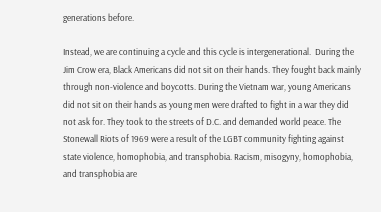generations before.

Instead, we are continuing a cycle and this cycle is intergenerational.  During the Jim Crow era, Black Americans did not sit on their hands. They fought back mainly through non-violence and boycotts. During the Vietnam war, young Americans did not sit on their hands as young men were drafted to fight in a war they did not ask for. They took to the streets of D.C. and demanded world peace. The Stonewall Riots of 1969 were a result of the LGBT community fighting against state violence, homophobia, and transphobia. Racism, misogyny, homophobia, and transphobia are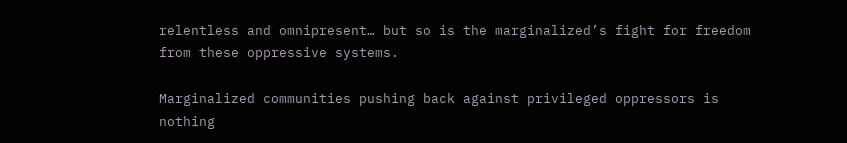relentless and omnipresent… but so is the marginalized’s fight for freedom from these oppressive systems.

Marginalized communities pushing back against privileged oppressors is nothing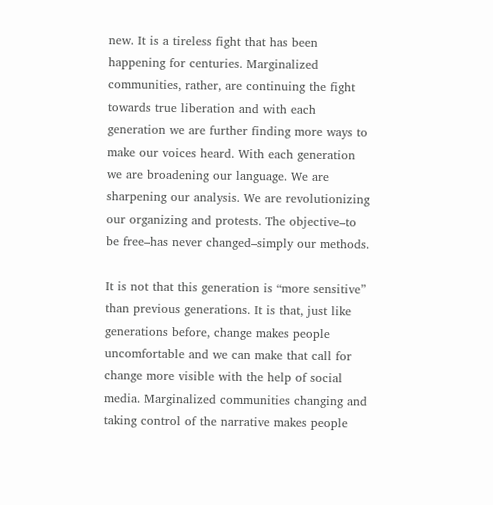new. It is a tireless fight that has been happening for centuries. Marginalized communities, rather, are continuing the fight towards true liberation and with each generation we are further finding more ways to make our voices heard. With each generation we are broadening our language. We are sharpening our analysis. We are revolutionizing our organizing and protests. The objective–to be free–has never changed–simply our methods.

It is not that this generation is “more sensitive” than previous generations. It is that, just like generations before, change makes people uncomfortable and we can make that call for change more visible with the help of social media. Marginalized communities changing and taking control of the narrative makes people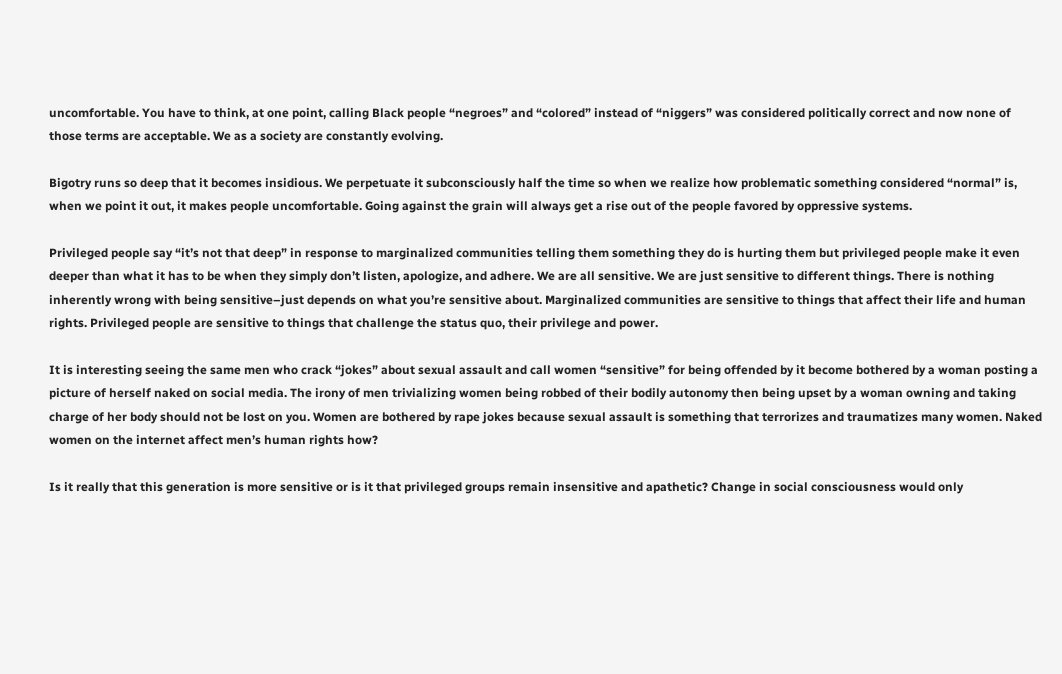uncomfortable. You have to think, at one point, calling Black people “negroes” and “colored” instead of “niggers” was considered politically correct and now none of those terms are acceptable. We as a society are constantly evolving.

Bigotry runs so deep that it becomes insidious. We perpetuate it subconsciously half the time so when we realize how problematic something considered “normal” is, when we point it out, it makes people uncomfortable. Going against the grain will always get a rise out of the people favored by oppressive systems.

Privileged people say “it’s not that deep” in response to marginalized communities telling them something they do is hurting them but privileged people make it even deeper than what it has to be when they simply don’t listen, apologize, and adhere. We are all sensitive. We are just sensitive to different things. There is nothing inherently wrong with being sensitive–just depends on what you’re sensitive about. Marginalized communities are sensitive to things that affect their life and human rights. Privileged people are sensitive to things that challenge the status quo, their privilege and power.

It is interesting seeing the same men who crack “jokes” about sexual assault and call women “sensitive” for being offended by it become bothered by a woman posting a picture of herself naked on social media. The irony of men trivializing women being robbed of their bodily autonomy then being upset by a woman owning and taking charge of her body should not be lost on you. Women are bothered by rape jokes because sexual assault is something that terrorizes and traumatizes many women. Naked women on the internet affect men’s human rights how?

Is it really that this generation is more sensitive or is it that privileged groups remain insensitive and apathetic? Change in social consciousness would only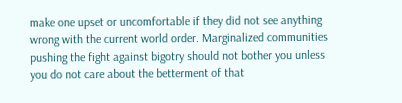make one upset or uncomfortable if they did not see anything wrong with the current world order. Marginalized communities pushing the fight against bigotry should not bother you unless you do not care about the betterment of that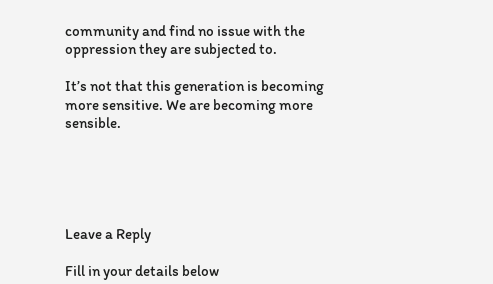community and find no issue with the oppression they are subjected to.

It’s not that this generation is becoming more sensitive. We are becoming more sensible.





Leave a Reply

Fill in your details below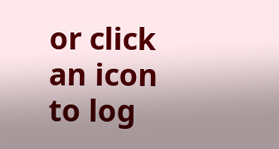or click an icon to log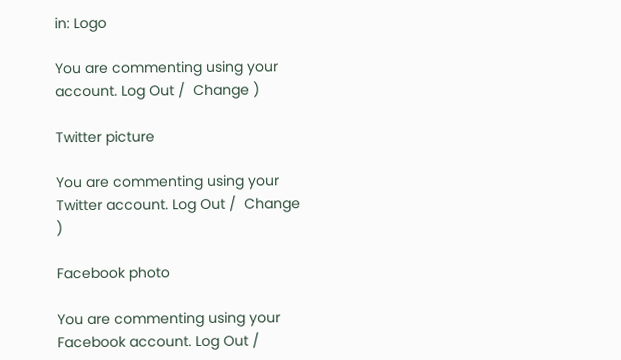in: Logo

You are commenting using your account. Log Out /  Change )

Twitter picture

You are commenting using your Twitter account. Log Out /  Change )

Facebook photo

You are commenting using your Facebook account. Log Out /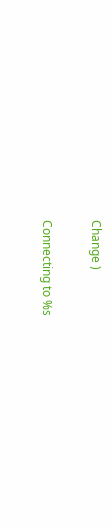Change )

Connecting to %s